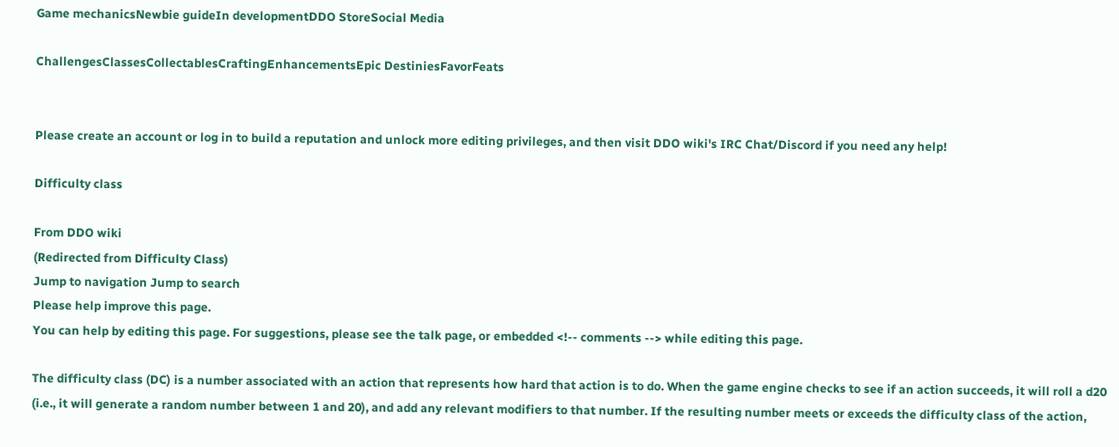Game mechanicsNewbie guideIn developmentDDO StoreSocial Media

ChallengesClassesCollectablesCraftingEnhancementsEpic DestiniesFavorFeats


Please create an account or log in to build a reputation and unlock more editing privileges, and then visit DDO wiki's IRC Chat/Discord if you need any help!

Difficulty class

From DDO wiki
(Redirected from Difficulty Class)
Jump to navigation Jump to search
Please help improve this page.
You can help by editing this page. For suggestions, please see the talk page, or embedded <!-- comments --> while editing this page.

The difficulty class (DC) is a number associated with an action that represents how hard that action is to do. When the game engine checks to see if an action succeeds, it will roll a d20 (i.e., it will generate a random number between 1 and 20), and add any relevant modifiers to that number. If the resulting number meets or exceeds the difficulty class of the action,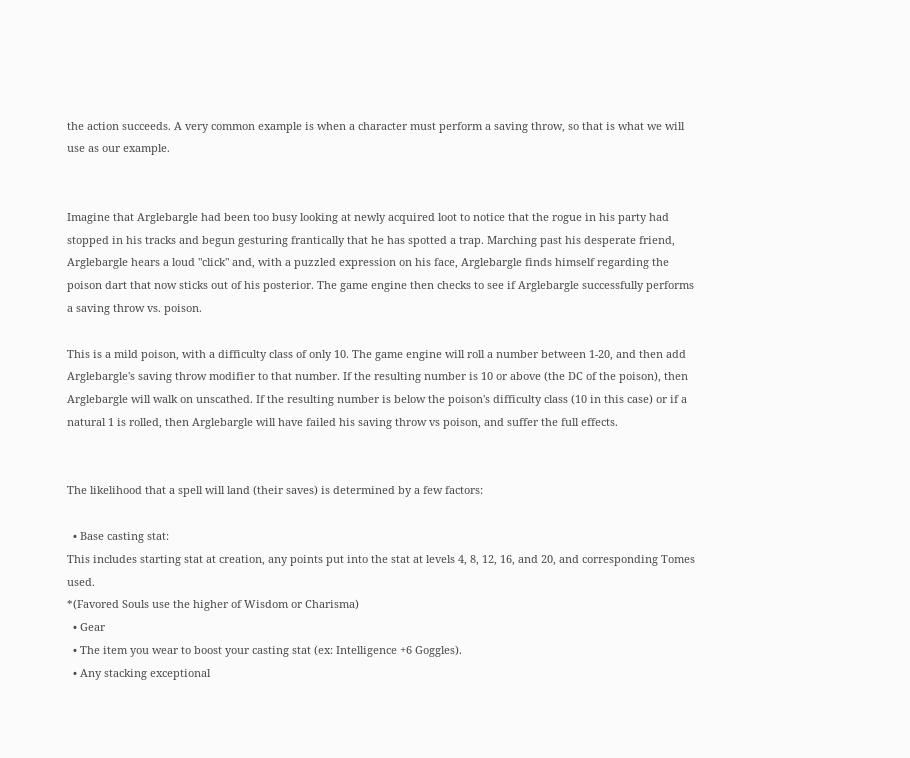the action succeeds. A very common example is when a character must perform a saving throw, so that is what we will use as our example.


Imagine that Arglebargle had been too busy looking at newly acquired loot to notice that the rogue in his party had stopped in his tracks and begun gesturing frantically that he has spotted a trap. Marching past his desperate friend, Arglebargle hears a loud "click" and, with a puzzled expression on his face, Arglebargle finds himself regarding the poison dart that now sticks out of his posterior. The game engine then checks to see if Arglebargle successfully performs a saving throw vs. poison.

This is a mild poison, with a difficulty class of only 10. The game engine will roll a number between 1-20, and then add Arglebargle's saving throw modifier to that number. If the resulting number is 10 or above (the DC of the poison), then Arglebargle will walk on unscathed. If the resulting number is below the poison's difficulty class (10 in this case) or if a natural 1 is rolled, then Arglebargle will have failed his saving throw vs poison, and suffer the full effects.


The likelihood that a spell will land (their saves) is determined by a few factors:

  • Base casting stat:
This includes starting stat at creation, any points put into the stat at levels 4, 8, 12, 16, and 20, and corresponding Tomes used.
*(Favored Souls use the higher of Wisdom or Charisma)
  • Gear
  • The item you wear to boost your casting stat (ex: Intelligence +6 Goggles).
  • Any stacking exceptional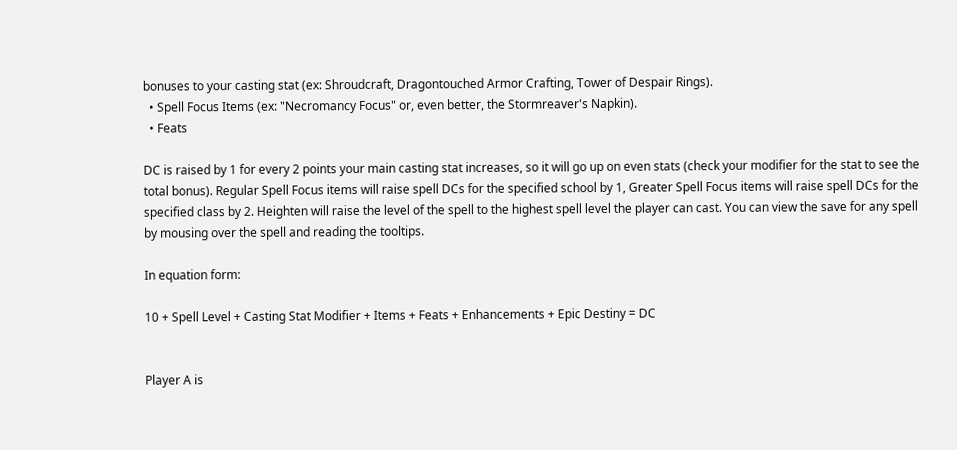bonuses to your casting stat (ex: Shroudcraft, Dragontouched Armor Crafting, Tower of Despair Rings).
  • Spell Focus Items (ex: "Necromancy Focus" or, even better, the Stormreaver's Napkin).
  • Feats

DC is raised by 1 for every 2 points your main casting stat increases, so it will go up on even stats (check your modifier for the stat to see the total bonus). Regular Spell Focus items will raise spell DCs for the specified school by 1, Greater Spell Focus items will raise spell DCs for the specified class by 2. Heighten will raise the level of the spell to the highest spell level the player can cast. You can view the save for any spell by mousing over the spell and reading the tooltips.

In equation form:

10 + Spell Level + Casting Stat Modifier + Items + Feats + Enhancements + Epic Destiny = DC


Player A is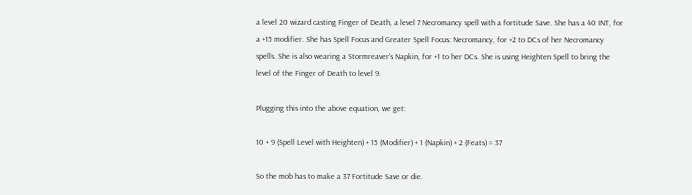a level 20 wizard casting Finger of Death, a level 7 Necromancy spell with a fortitude Save. She has a 40 INT, for a +15 modifier. She has Spell Focus and Greater Spell Focus: Necromancy, for +2 to DCs of her Necromancy spells. She is also wearing a Stormreaver's Napkin, for +1 to her DCs. She is using Heighten Spell to bring the level of the Finger of Death to level 9.

Plugging this into the above equation, we get:

10 + 9 (Spell Level with Heighten) + 15 (Modifier) + 1 (Napkin) + 2 (Feats) = 37

So the mob has to make a 37 Fortitude Save or die.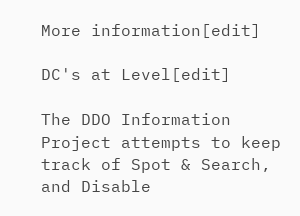More information[edit]

DC's at Level[edit]

The DDO Information Project attempts to keep track of Spot & Search, and Disable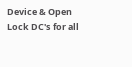Device & Open Lock DC's for all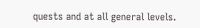quests and at all general levels.